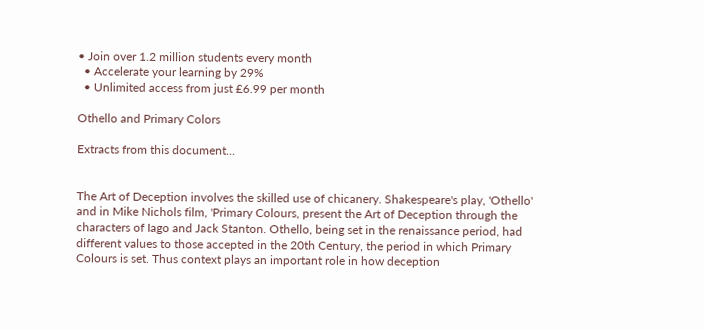• Join over 1.2 million students every month
  • Accelerate your learning by 29%
  • Unlimited access from just £6.99 per month

Othello and Primary Colors

Extracts from this document...


The Art of Deception involves the skilled use of chicanery. Shakespeare's play, 'Othello' and in Mike Nichols film, 'Primary Colours, present the Art of Deception through the characters of Iago and Jack Stanton. Othello, being set in the renaissance period, had different values to those accepted in the 20th Century, the period in which Primary Colours is set. Thus context plays an important role in how deception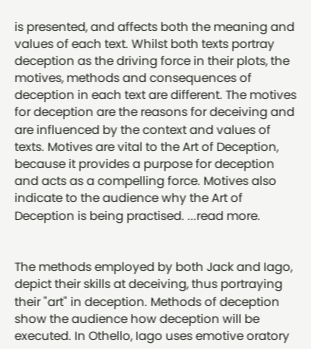is presented, and affects both the meaning and values of each text. Whilst both texts portray deception as the driving force in their plots, the motives, methods and consequences of deception in each text are different. The motives for deception are the reasons for deceiving and are influenced by the context and values of texts. Motives are vital to the Art of Deception, because it provides a purpose for deception and acts as a compelling force. Motives also indicate to the audience why the Art of Deception is being practised. ...read more.


The methods employed by both Jack and Iago, depict their skills at deceiving, thus portraying their "art" in deception. Methods of deception show the audience how deception will be executed. In Othello, Iago uses emotive oratory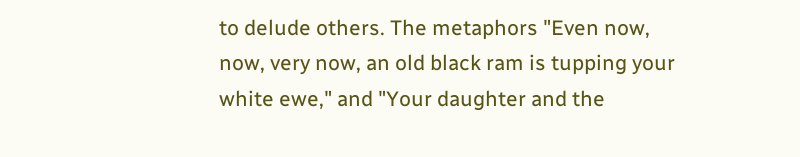to delude others. The metaphors "Even now, now, very now, an old black ram is tupping your white ewe," and "Your daughter and the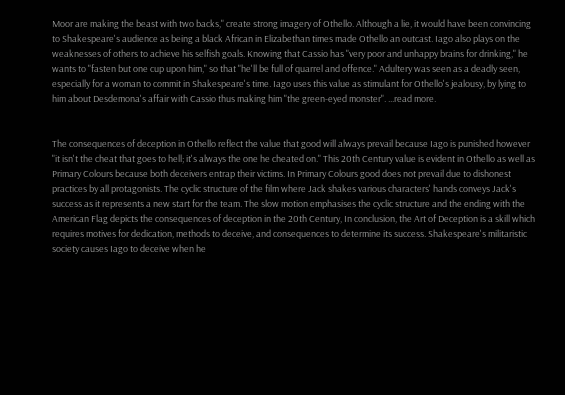Moor are making the beast with two backs," create strong imagery of Othello. Although a lie, it would have been convincing to Shakespeare's audience as being a black African in Elizabethan times made Othello an outcast. Iago also plays on the weaknesses of others to achieve his selfish goals. Knowing that Cassio has "very poor and unhappy brains for drinking," he wants to "fasten but one cup upon him," so that "he'll be full of quarrel and offence." Adultery was seen as a deadly seen, especially for a woman to commit in Shakespeare's time. Iago uses this value as stimulant for Othello's jealousy, by lying to him about Desdemona's affair with Cassio thus making him "the green-eyed monster". ...read more.


The consequences of deception in Othello reflect the value that good will always prevail because Iago is punished however "it isn't the cheat that goes to hell; it's always the one he cheated on." This 20th Century value is evident in Othello as well as Primary Colours because both deceivers entrap their victims. In Primary Colours good does not prevail due to dishonest practices by all protagonists. The cyclic structure of the film where Jack shakes various characters' hands conveys Jack's success as it represents a new start for the team. The slow motion emphasises the cyclic structure and the ending with the American Flag depicts the consequences of deception in the 20th Century, In conclusion, the Art of Deception is a skill which requires motives for dedication, methods to deceive, and consequences to determine its success. Shakespeare's militaristic society causes Iago to deceive when he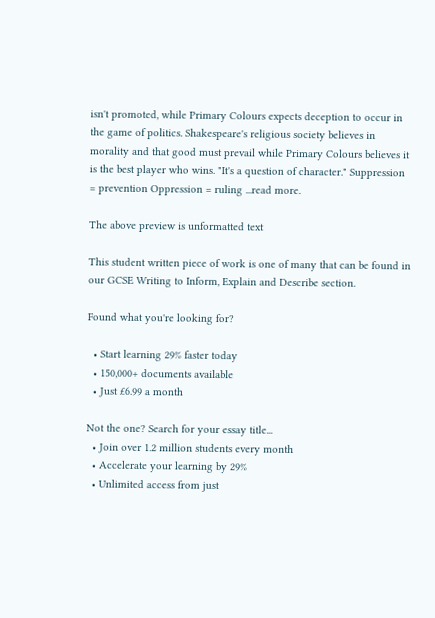isn't promoted, while Primary Colours expects deception to occur in the game of politics. Shakespeare's religious society believes in morality and that good must prevail while Primary Colours believes it is the best player who wins. "It's a question of character." Suppression = prevention Oppression = ruling ...read more.

The above preview is unformatted text

This student written piece of work is one of many that can be found in our GCSE Writing to Inform, Explain and Describe section.

Found what you're looking for?

  • Start learning 29% faster today
  • 150,000+ documents available
  • Just £6.99 a month

Not the one? Search for your essay title...
  • Join over 1.2 million students every month
  • Accelerate your learning by 29%
  • Unlimited access from just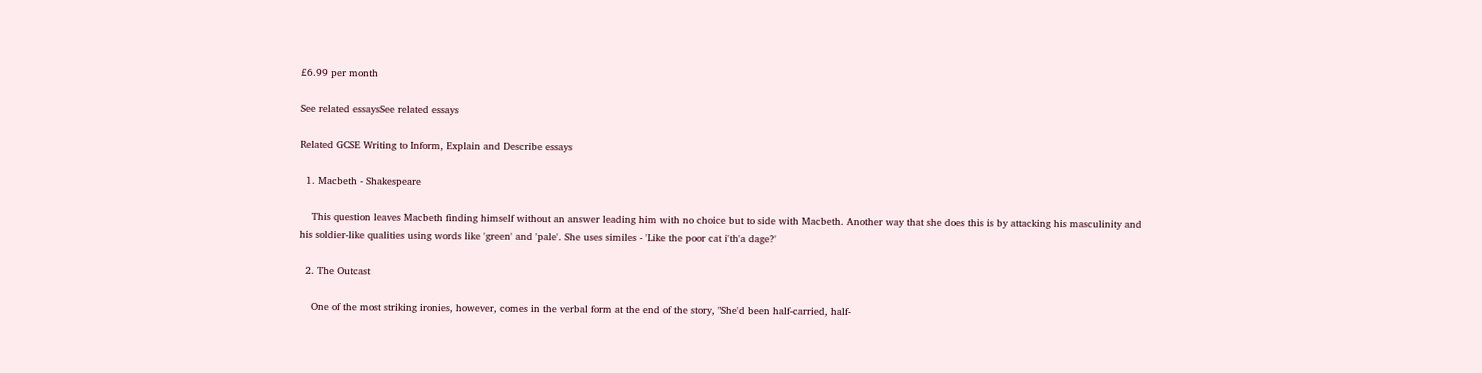£6.99 per month

See related essaysSee related essays

Related GCSE Writing to Inform, Explain and Describe essays

  1. Macbeth - Shakespeare

    This question leaves Macbeth finding himself without an answer leading him with no choice but to side with Macbeth. Another way that she does this is by attacking his masculinity and his soldier-like qualities using words like 'green' and 'pale'. She uses similes - 'Like the poor cat i'th'a dage?'

  2. The Outcast

    One of the most striking ironies, however, comes in the verbal form at the end of the story, "She'd been half-carried, half-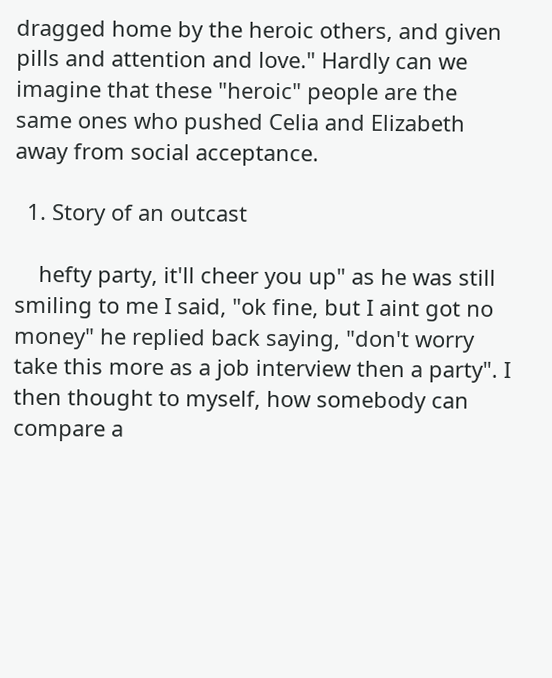dragged home by the heroic others, and given pills and attention and love." Hardly can we imagine that these "heroic" people are the same ones who pushed Celia and Elizabeth away from social acceptance.

  1. Story of an outcast

    hefty party, it'll cheer you up" as he was still smiling to me I said, "ok fine, but I aint got no money" he replied back saying, "don't worry take this more as a job interview then a party". I then thought to myself, how somebody can compare a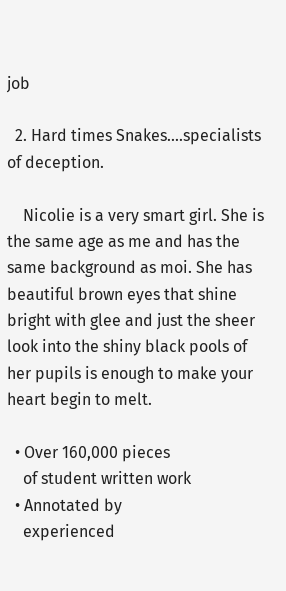job

  2. Hard times Snakes....specialists of deception.

    Nicolie is a very smart girl. She is the same age as me and has the same background as moi. She has beautiful brown eyes that shine bright with glee and just the sheer look into the shiny black pools of her pupils is enough to make your heart begin to melt.

  • Over 160,000 pieces
    of student written work
  • Annotated by
    experienced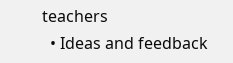teachers
  • Ideas and feedback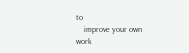to
    improve your own work